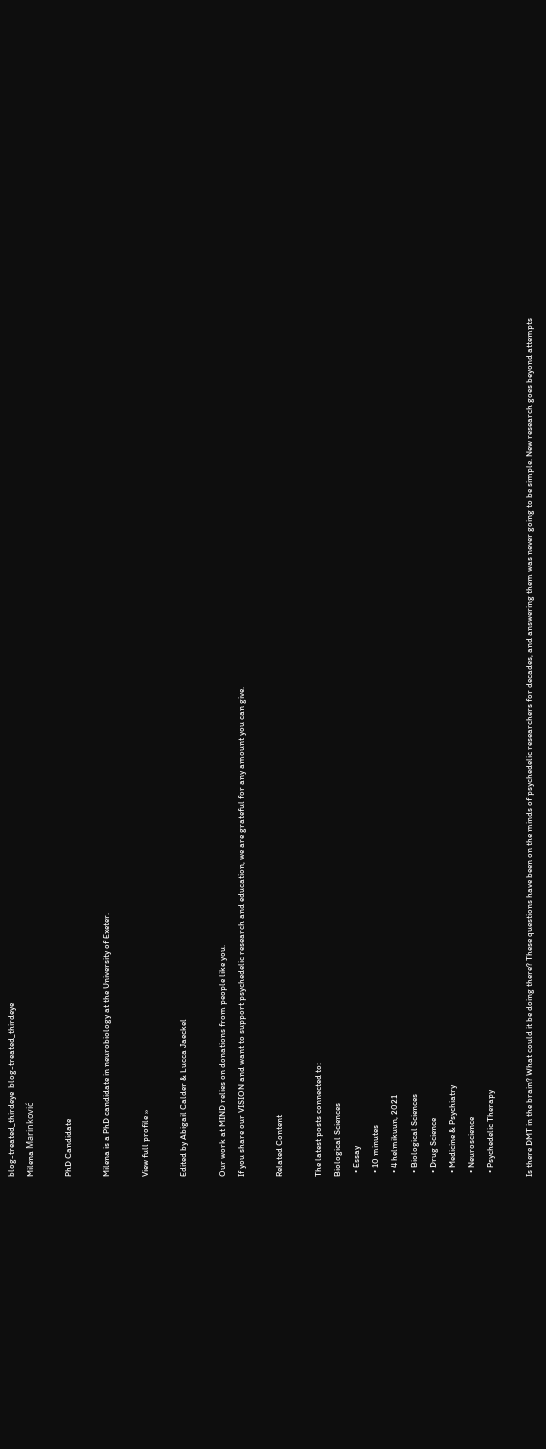blog-treated_thirdeye  blog-treated_thirdeye
Milena Marinković

PhD Candidate

Milena is a PhD candidate in neurobiology at the University of Exeter.

View full profile ››

Edited by Abigail Calder & Lucca Jaeckel

Our work at MIND relies on donations from people like you.
If you share our VISION and want to support psychedelic research and education, we are grateful for any amount you can give.

Related Content

The latest posts connected to:
Biological Sciences
  • Essay
  • 10 minutes
  • 4 helmikuun, 2021
  • Biological Sciences
  • Drug Science
  • Medicine & Psychiatry
  • Neuroscience
  • Psychedelic Therapy

Is there DMT in the brain? What could it be doing there? These questions have been on the minds of psychedelic researchers for decades, and answering them was never going to be simple. New research goes beyond attempts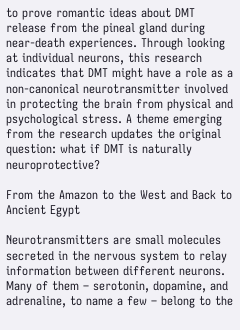to prove romantic ideas about DMT release from the pineal gland during near-death experiences. Through looking at individual neurons, this research indicates that DMT might have a role as a non-canonical neurotransmitter involved in protecting the brain from physical and psychological stress. A theme emerging from the research updates the original question: what if DMT is naturally neuroprotective?

From the Amazon to the West and Back to Ancient Egypt

Neurotransmitters are small molecules secreted in the nervous system to relay information between different neurons. Many of them – serotonin, dopamine, and adrenaline, to name a few – belong to the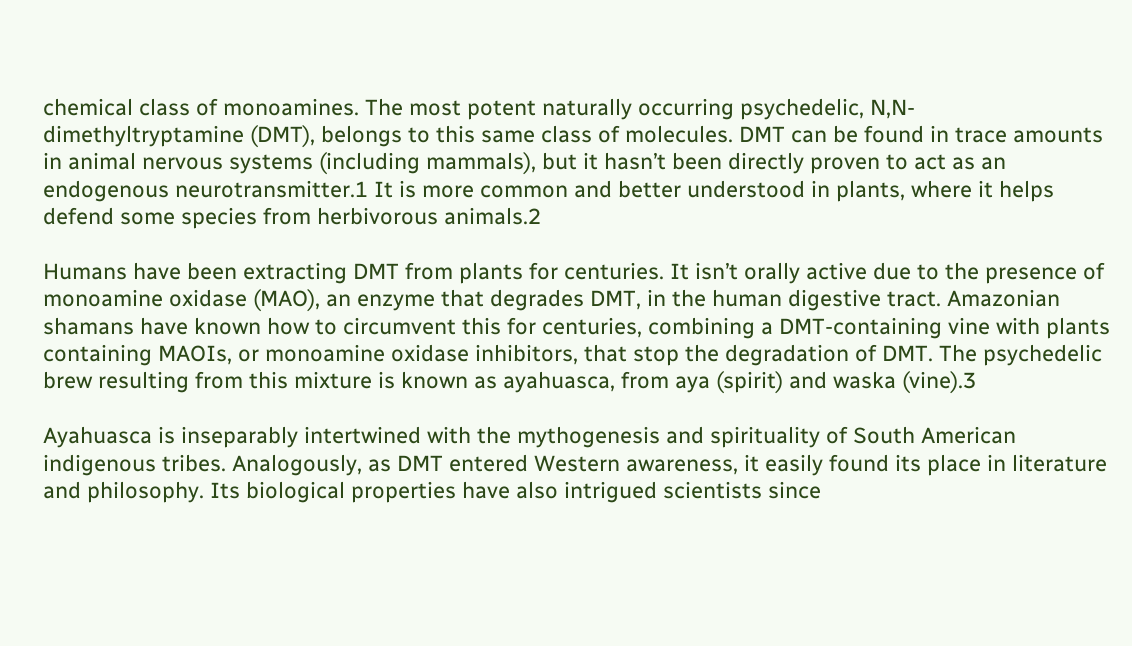chemical class of monoamines. The most potent naturally occurring psychedelic, N,N-dimethyltryptamine (DMT), belongs to this same class of molecules. DMT can be found in trace amounts in animal nervous systems (including mammals), but it hasn’t been directly proven to act as an endogenous neurotransmitter.1 It is more common and better understood in plants, where it helps defend some species from herbivorous animals.2

Humans have been extracting DMT from plants for centuries. It isn’t orally active due to the presence of monoamine oxidase (MAO), an enzyme that degrades DMT, in the human digestive tract. Amazonian shamans have known how to circumvent this for centuries, combining a DMT-containing vine with plants containing MAOIs, or monoamine oxidase inhibitors, that stop the degradation of DMT. The psychedelic brew resulting from this mixture is known as ayahuasca, from aya (spirit) and waska (vine).3

Ayahuasca is inseparably intertwined with the mythogenesis and spirituality of South American indigenous tribes. Analogously, as DMT entered Western awareness, it easily found its place in literature and philosophy. Its biological properties have also intrigued scientists since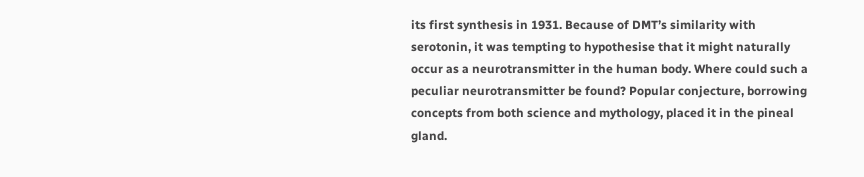its first synthesis in 1931. Because of DMT’s similarity with serotonin, it was tempting to hypothesise that it might naturally occur as a neurotransmitter in the human body. Where could such a peculiar neurotransmitter be found? Popular conjecture, borrowing concepts from both science and mythology, placed it in the pineal gland.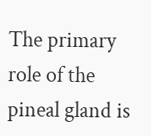The primary role of the pineal gland is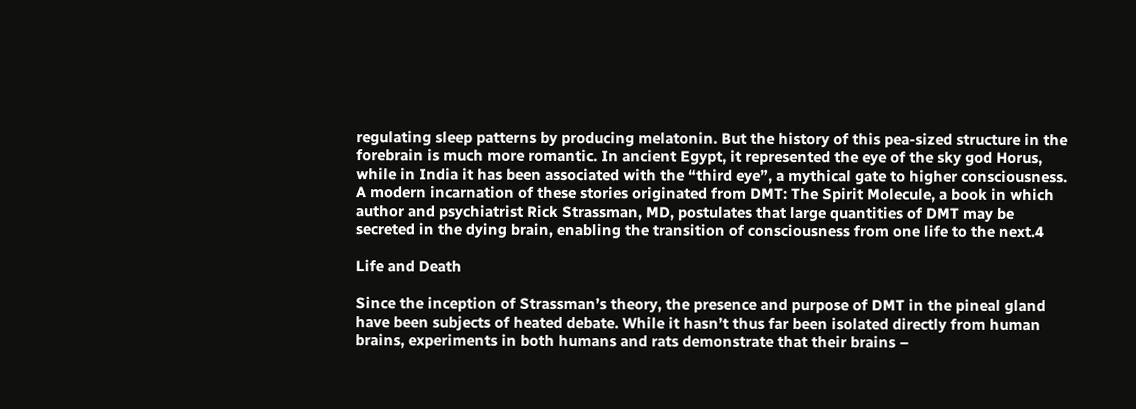regulating sleep patterns by producing melatonin. But the history of this pea-sized structure in the forebrain is much more romantic. In ancient Egypt, it represented the eye of the sky god Horus, while in India it has been associated with the “third eye”, a mythical gate to higher consciousness. A modern incarnation of these stories originated from DMT: The Spirit Molecule, a book in which author and psychiatrist Rick Strassman, MD, postulates that large quantities of DMT may be secreted in the dying brain, enabling the transition of consciousness from one life to the next.4

Life and Death

Since the inception of Strassman’s theory, the presence and purpose of DMT in the pineal gland have been subjects of heated debate. While it hasn’t thus far been isolated directly from human brains, experiments in both humans and rats demonstrate that their brains –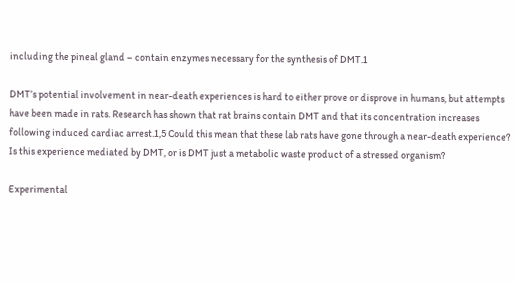including the pineal gland – contain enzymes necessary for the synthesis of DMT.1

DMT’s potential involvement in near-death experiences is hard to either prove or disprove in humans, but attempts have been made in rats. Research has shown that rat brains contain DMT and that its concentration increases following induced cardiac arrest.1,5 Could this mean that these lab rats have gone through a near-death experience? Is this experience mediated by DMT, or is DMT just a metabolic waste product of a stressed organism?

Experimental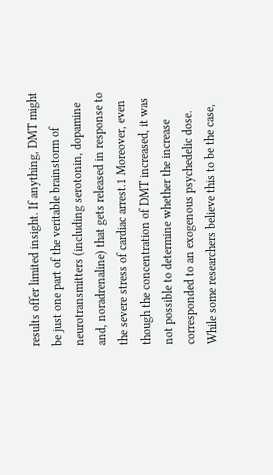results offer limited insight. If anything, DMT might be just one part of the veritable brainstorm of neurotransmitters (including serotonin, dopamine and, noradrenaline) that gets released in response to the severe stress of cardiac arrest.1 Moreover, even though the concentration of DMT increased, it was not possible to determine whether the increase corresponded to an exogenous psychedelic dose. While some researchers believe this to be the case,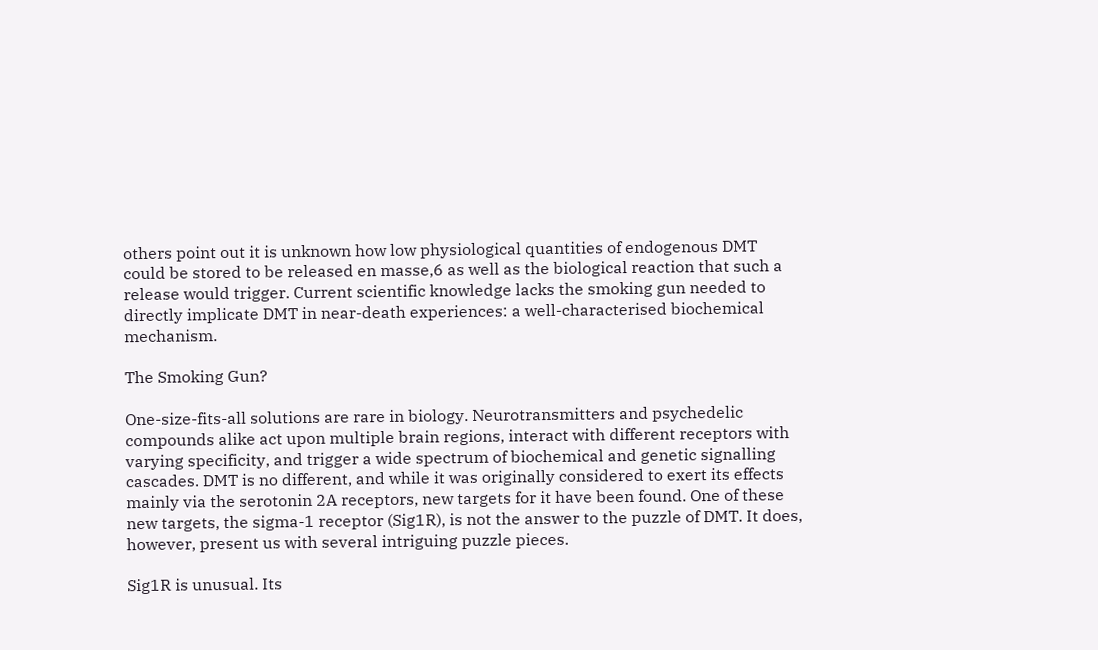others point out it is unknown how low physiological quantities of endogenous DMT could be stored to be released en masse,6 as well as the biological reaction that such a release would trigger. Current scientific knowledge lacks the smoking gun needed to directly implicate DMT in near-death experiences: a well-characterised biochemical mechanism.

The Smoking Gun?

One-size-fits-all solutions are rare in biology. Neurotransmitters and psychedelic compounds alike act upon multiple brain regions, interact with different receptors with varying specificity, and trigger a wide spectrum of biochemical and genetic signalling cascades. DMT is no different, and while it was originally considered to exert its effects mainly via the serotonin 2A receptors, new targets for it have been found. One of these new targets, the sigma-1 receptor (Sig1R), is not the answer to the puzzle of DMT. It does, however, present us with several intriguing puzzle pieces.

Sig1R is unusual. Its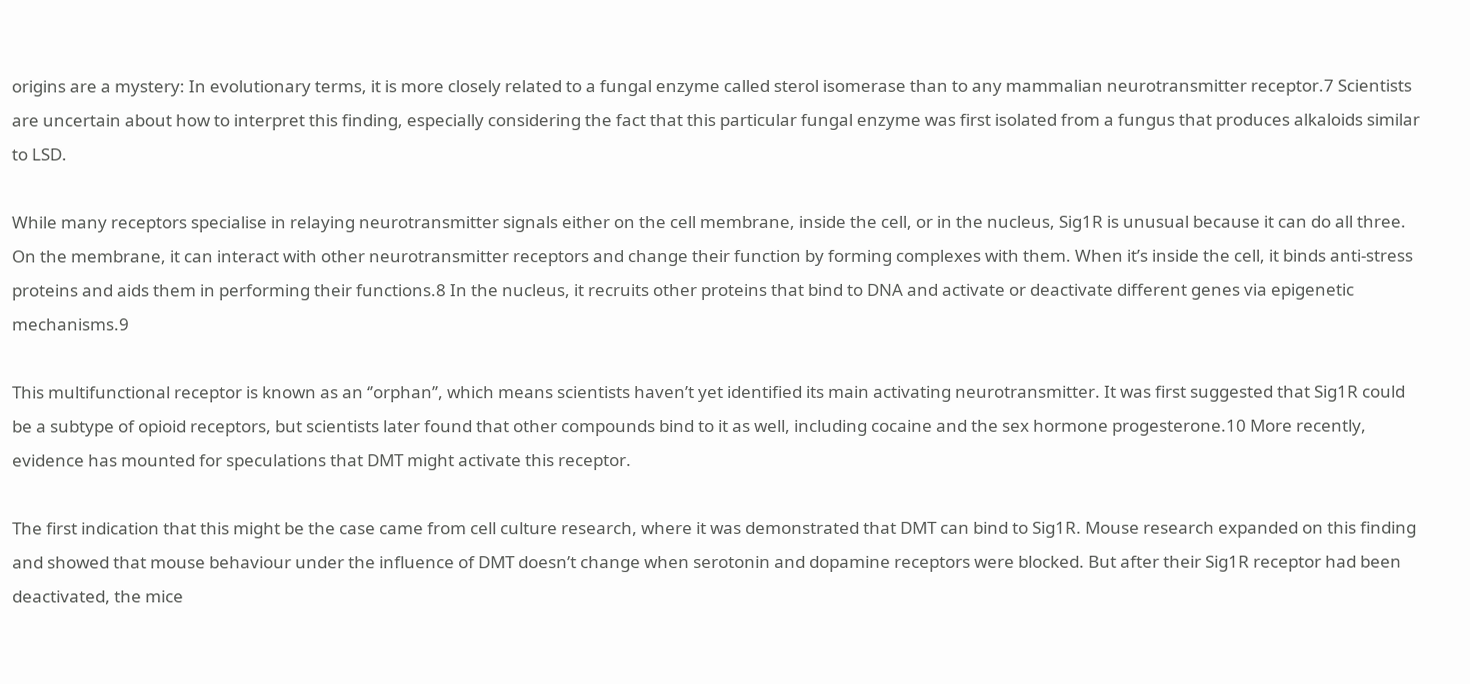origins are a mystery: In evolutionary terms, it is more closely related to a fungal enzyme called sterol isomerase than to any mammalian neurotransmitter receptor.7 Scientists are uncertain about how to interpret this finding, especially considering the fact that this particular fungal enzyme was first isolated from a fungus that produces alkaloids similar to LSD.

While many receptors specialise in relaying neurotransmitter signals either on the cell membrane, inside the cell, or in the nucleus, Sig1R is unusual because it can do all three. On the membrane, it can interact with other neurotransmitter receptors and change their function by forming complexes with them. When it’s inside the cell, it binds anti-stress proteins and aids them in performing their functions.8 In the nucleus, it recruits other proteins that bind to DNA and activate or deactivate different genes via epigenetic mechanisms.9

This multifunctional receptor is known as an ‘’orphan’’, which means scientists haven’t yet identified its main activating neurotransmitter. It was first suggested that Sig1R could be a subtype of opioid receptors, but scientists later found that other compounds bind to it as well, including cocaine and the sex hormone progesterone.10 More recently, evidence has mounted for speculations that DMT might activate this receptor.

The first indication that this might be the case came from cell culture research, where it was demonstrated that DMT can bind to Sig1R. Mouse research expanded on this finding and showed that mouse behaviour under the influence of DMT doesn’t change when serotonin and dopamine receptors were blocked. But after their Sig1R receptor had been deactivated, the mice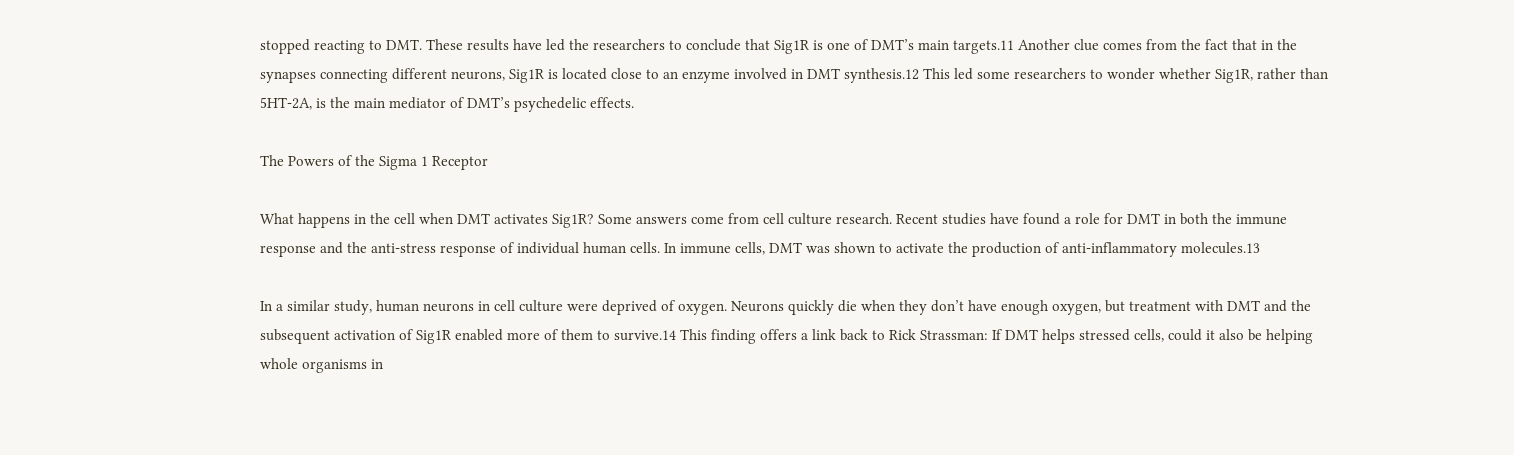stopped reacting to DMT. These results have led the researchers to conclude that Sig1R is one of DMT’s main targets.11 Another clue comes from the fact that in the synapses connecting different neurons, Sig1R is located close to an enzyme involved in DMT synthesis.12 This led some researchers to wonder whether Sig1R, rather than 5HT-2A, is the main mediator of DMT’s psychedelic effects.

The Powers of the Sigma 1 Receptor

What happens in the cell when DMT activates Sig1R? Some answers come from cell culture research. Recent studies have found a role for DMT in both the immune response and the anti-stress response of individual human cells. In immune cells, DMT was shown to activate the production of anti-inflammatory molecules.13

In a similar study, human neurons in cell culture were deprived of oxygen. Neurons quickly die when they don’t have enough oxygen, but treatment with DMT and the subsequent activation of Sig1R enabled more of them to survive.14 This finding offers a link back to Rick Strassman: If DMT helps stressed cells, could it also be helping whole organisms in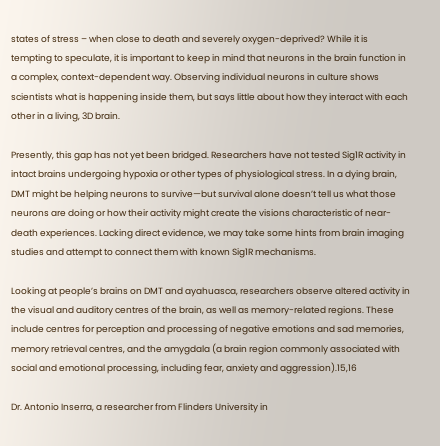states of stress – when close to death and severely oxygen-deprived? While it is tempting to speculate, it is important to keep in mind that neurons in the brain function in a complex, context-dependent way. Observing individual neurons in culture shows scientists what is happening inside them, but says little about how they interact with each other in a living, 3D brain.

Presently, this gap has not yet been bridged. Researchers have not tested Sig1R activity in intact brains undergoing hypoxia or other types of physiological stress. In a dying brain, DMT might be helping neurons to survive—but survival alone doesn’t tell us what those neurons are doing or how their activity might create the visions characteristic of near-death experiences. Lacking direct evidence, we may take some hints from brain imaging studies and attempt to connect them with known Sig1R mechanisms.

Looking at people’s brains on DMT and ayahuasca, researchers observe altered activity in the visual and auditory centres of the brain, as well as memory-related regions. These include centres for perception and processing of negative emotions and sad memories, memory retrieval centres, and the amygdala (a brain region commonly associated with social and emotional processing, including fear, anxiety and aggression).15,16

Dr. Antonio Inserra, a researcher from Flinders University in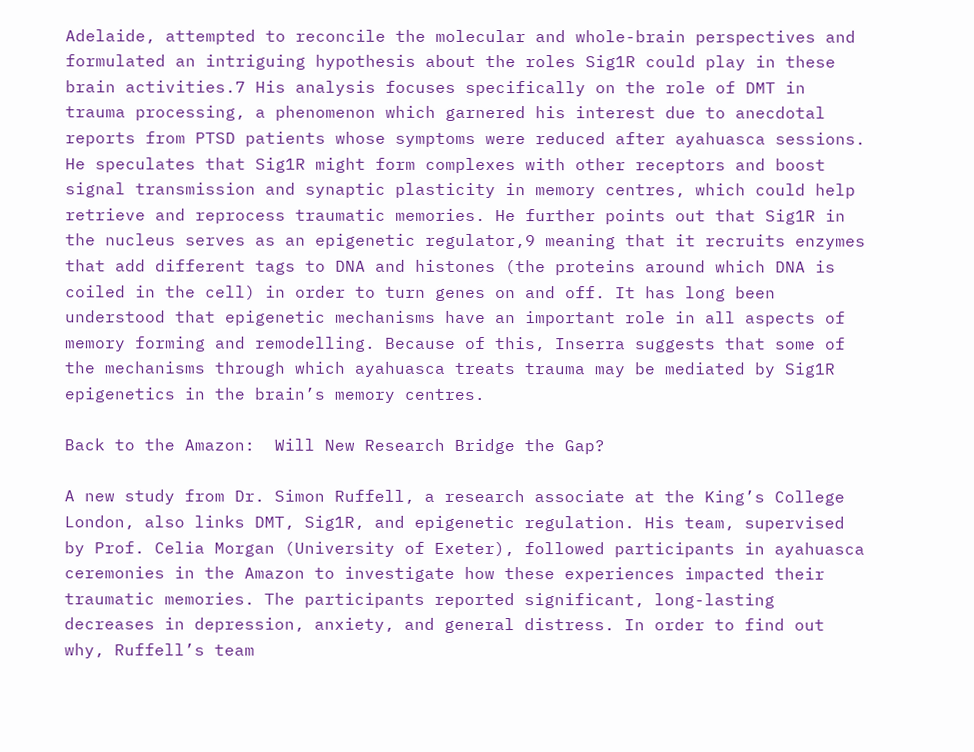Adelaide, attempted to reconcile the molecular and whole-brain perspectives and formulated an intriguing hypothesis about the roles Sig1R could play in these brain activities.7 His analysis focuses specifically on the role of DMT in trauma processing, a phenomenon which garnered his interest due to anecdotal reports from PTSD patients whose symptoms were reduced after ayahuasca sessions. He speculates that Sig1R might form complexes with other receptors and boost signal transmission and synaptic plasticity in memory centres, which could help retrieve and reprocess traumatic memories. He further points out that Sig1R in the nucleus serves as an epigenetic regulator,9 meaning that it recruits enzymes that add different tags to DNA and histones (the proteins around which DNA is coiled in the cell) in order to turn genes on and off. It has long been understood that epigenetic mechanisms have an important role in all aspects of memory forming and remodelling. Because of this, Inserra suggests that some of the mechanisms through which ayahuasca treats trauma may be mediated by Sig1R epigenetics in the brain’s memory centres.

Back to the Amazon:  Will New Research Bridge the Gap?

A new study from Dr. Simon Ruffell, a research associate at the King’s College London, also links DMT, Sig1R, and epigenetic regulation. His team, supervised by Prof. Celia Morgan (University of Exeter), followed participants in ayahuasca ceremonies in the Amazon to investigate how these experiences impacted their traumatic memories. The participants reported significant, long-lasting decreases in depression, anxiety, and general distress. In order to find out why, Ruffell’s team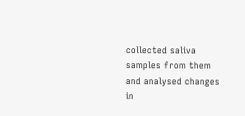collected saliva samples from them and analysed changes in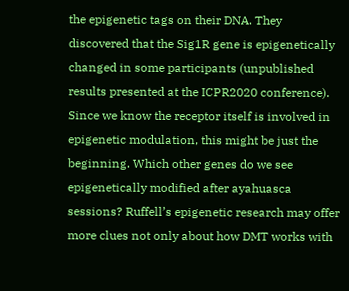the epigenetic tags on their DNA. They discovered that the Sig1R gene is epigenetically changed in some participants (unpublished results presented at the ICPR2020 conference). Since we know the receptor itself is involved in epigenetic modulation, this might be just the beginning. Which other genes do we see epigenetically modified after ayahuasca sessions? Ruffell’s epigenetic research may offer more clues not only about how DMT works with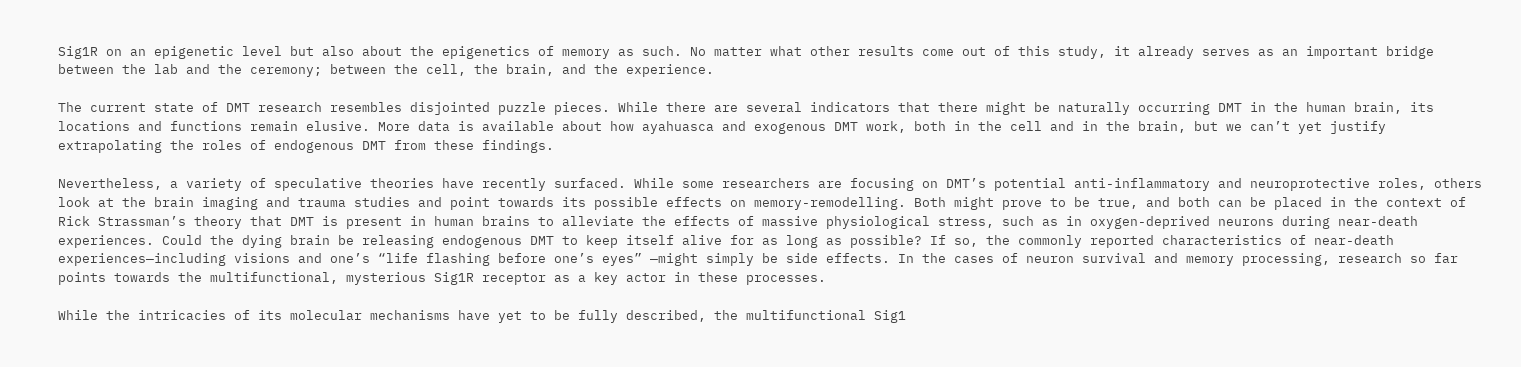Sig1R on an epigenetic level but also about the epigenetics of memory as such. No matter what other results come out of this study, it already serves as an important bridge between the lab and the ceremony; between the cell, the brain, and the experience.

The current state of DMT research resembles disjointed puzzle pieces. While there are several indicators that there might be naturally occurring DMT in the human brain, its locations and functions remain elusive. More data is available about how ayahuasca and exogenous DMT work, both in the cell and in the brain, but we can’t yet justify extrapolating the roles of endogenous DMT from these findings.

Nevertheless, a variety of speculative theories have recently surfaced. While some researchers are focusing on DMT’s potential anti-inflammatory and neuroprotective roles, others look at the brain imaging and trauma studies and point towards its possible effects on memory-remodelling. Both might prove to be true, and both can be placed in the context of Rick Strassman’s theory that DMT is present in human brains to alleviate the effects of massive physiological stress, such as in oxygen-deprived neurons during near-death experiences. Could the dying brain be releasing endogenous DMT to keep itself alive for as long as possible? If so, the commonly reported characteristics of near-death experiences—including visions and one’s “life flashing before one’s eyes” —might simply be side effects. In the cases of neuron survival and memory processing, research so far points towards the multifunctional, mysterious Sig1R receptor as a key actor in these processes.

While the intricacies of its molecular mechanisms have yet to be fully described, the multifunctional Sig1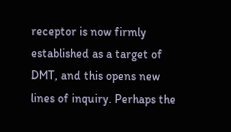receptor is now firmly established as a target of DMT, and this opens new lines of inquiry. Perhaps the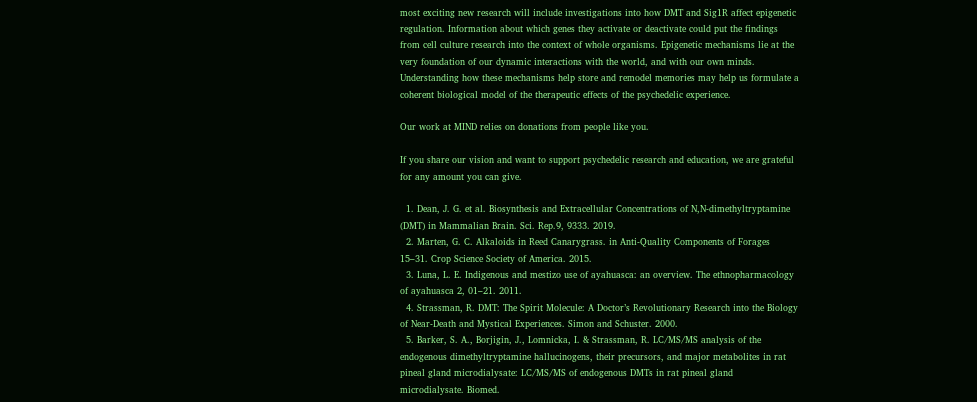most exciting new research will include investigations into how DMT and Sig1R affect epigenetic regulation. Information about which genes they activate or deactivate could put the findings from cell culture research into the context of whole organisms. Epigenetic mechanisms lie at the very foundation of our dynamic interactions with the world, and with our own minds. Understanding how these mechanisms help store and remodel memories may help us formulate a coherent biological model of the therapeutic effects of the psychedelic experience.

Our work at MIND relies on donations from people like you.

If you share our vision and want to support psychedelic research and education, we are grateful for any amount you can give.

  1. Dean, J. G. et al. Biosynthesis and Extracellular Concentrations of N,N-dimethyltryptamine (DMT) in Mammalian Brain. Sci. Rep.9, 9333. 2019.
  2. Marten, G. C. Alkaloids in Reed Canarygrass. in Anti-Quality Components of Forages 15–31. Crop Science Society of America. 2015.
  3. Luna, L. E. Indigenous and mestizo use of ayahuasca: an overview. The ethnopharmacology of ayahuasca 2, 01–21. 2011.
  4. Strassman, R. DMT: The Spirit Molecule: A Doctor’s Revolutionary Research into the Biology of Near-Death and Mystical Experiences. Simon and Schuster. 2000.
  5. Barker, S. A., Borjigin, J., Lomnicka, I. & Strassman, R. LC/MS/MS analysis of the endogenous dimethyltryptamine hallucinogens, their precursors, and major metabolites in rat pineal gland microdialysate: LC/MS/MS of endogenous DMTs in rat pineal gland microdialysate. Biomed.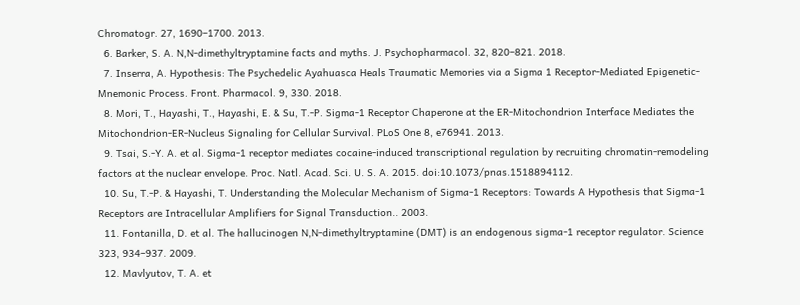Chromatogr. 27, 1690–1700. 2013.
  6. Barker, S. A. N,N-dimethyltryptamine facts and myths. J. Psychopharmacol. 32, 820–821. 2018.
  7. Inserra, A. Hypothesis: The Psychedelic Ayahuasca Heals Traumatic Memories via a Sigma 1 Receptor-Mediated Epigenetic-Mnemonic Process. Front. Pharmacol. 9, 330. 2018.
  8. Mori, T., Hayashi, T., Hayashi, E. & Su, T.-P. Sigma-1 Receptor Chaperone at the ER-Mitochondrion Interface Mediates the Mitochondrion-ER-Nucleus Signaling for Cellular Survival. PLoS One 8, e76941. 2013.
  9. Tsai, S.-Y. A. et al. Sigma-1 receptor mediates cocaine-induced transcriptional regulation by recruiting chromatin-remodeling factors at the nuclear envelope. Proc. Natl. Acad. Sci. U. S. A. 2015. doi:10.1073/pnas.1518894112.
  10. Su, T.-P. & Hayashi, T. Understanding the Molecular Mechanism of Sigma-1 Receptors: Towards A Hypothesis that Sigma-1 Receptors are Intracellular Amplifiers for Signal Transduction.. 2003.
  11. Fontanilla, D. et al. The hallucinogen N,N-dimethyltryptamine (DMT) is an endogenous sigma-1 receptor regulator. Science 323, 934–937. 2009.
  12. Mavlyutov, T. A. et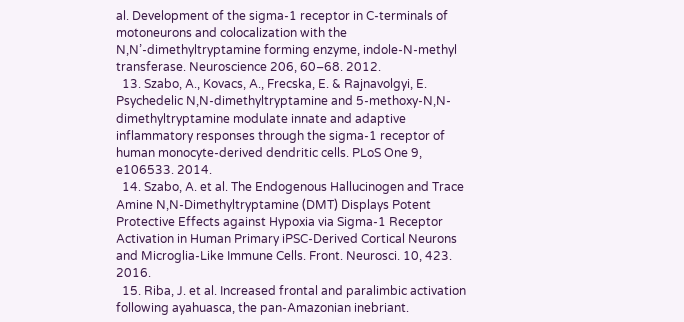al. Development of the sigma-1 receptor in C-terminals of motoneurons and colocalization with the N,N’-dimethyltryptamine forming enzyme, indole-N-methyl transferase. Neuroscience 206, 60–68. 2012.
  13. Szabo, A., Kovacs, A., Frecska, E. & Rajnavolgyi, E. Psychedelic N,N-dimethyltryptamine and 5-methoxy-N,N-dimethyltryptamine modulate innate and adaptive inflammatory responses through the sigma-1 receptor of human monocyte-derived dendritic cells. PLoS One 9, e106533. 2014.
  14. Szabo, A. et al. The Endogenous Hallucinogen and Trace Amine N,N-Dimethyltryptamine (DMT) Displays Potent Protective Effects against Hypoxia via Sigma-1 Receptor Activation in Human Primary iPSC-Derived Cortical Neurons and Microglia-Like Immune Cells. Front. Neurosci. 10, 423. 2016.
  15. Riba, J. et al. Increased frontal and paralimbic activation following ayahuasca, the pan-Amazonian inebriant.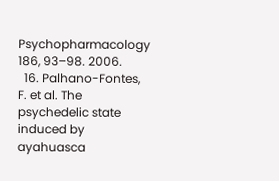Psychopharmacology 186, 93–98. 2006.
  16. Palhano-Fontes, F. et al. The psychedelic state induced by ayahuasca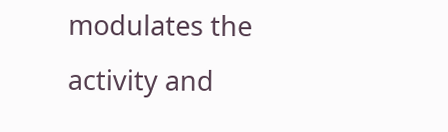modulates the activity and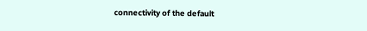connectivity of the default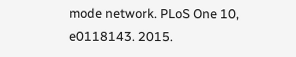mode network. PLoS One 10, e0118143. 2015.